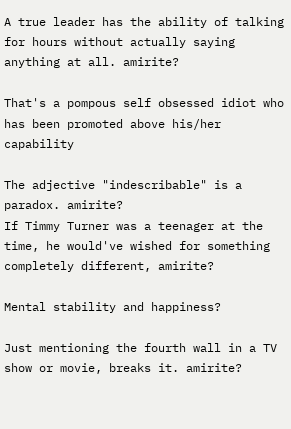A true leader has the ability of talking for hours without actually saying anything at all. amirite?

That's a pompous self obsessed idiot who has been promoted above his/her capability

The adjective "indescribable" is a paradox. amirite?
If Timmy Turner was a teenager at the time, he would've wished for something completely different, amirite?

Mental stability and happiness?

Just mentioning the fourth wall in a TV show or movie, breaks it. amirite?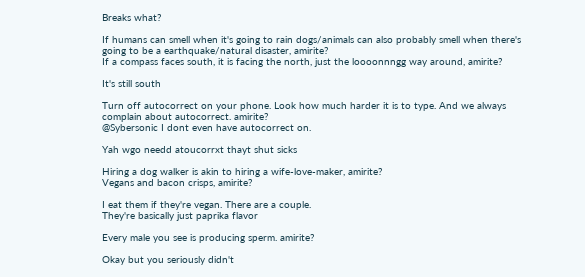Breaks what?

If humans can smell when it's going to rain dogs/animals can also probably smell when there's going to be a earthquake/natural disaster, amirite?
If a compass faces south, it is facing the north, just the loooonnngg way around, amirite?

It's still south

Turn off autocorrect on your phone. Look how much harder it is to type. And we always complain about autocorrect. amirite?
@Sybersonic I dont even have autocorrect on.

Yah wgo needd atoucorrxt thayt shut sicks

Hiring a dog walker is akin to hiring a wife-love-maker, amirite?
Vegans and bacon crisps, amirite?

I eat them if they're vegan. There are a couple.
They're basically just paprika flavor

Every male you see is producing sperm. amirite?

Okay but you seriously didn't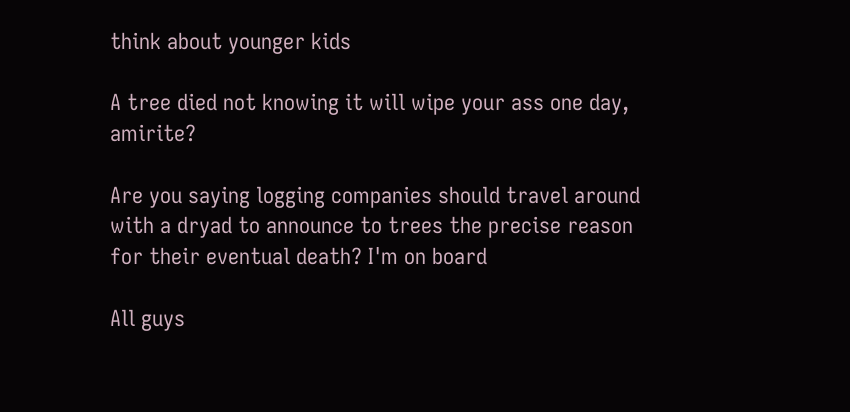think about younger kids

A tree died not knowing it will wipe your ass one day, amirite?

Are you saying logging companies should travel around with a dryad to announce to trees the precise reason for their eventual death? I'm on board

All guys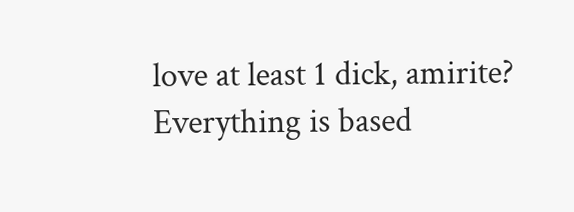love at least 1 dick, amirite?
Everything is based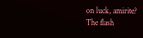on luck, amirite?
The flash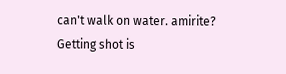can't walk on water. amirite?
Getting shot is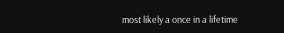most likely a once in a lifetime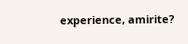experience, amirite?